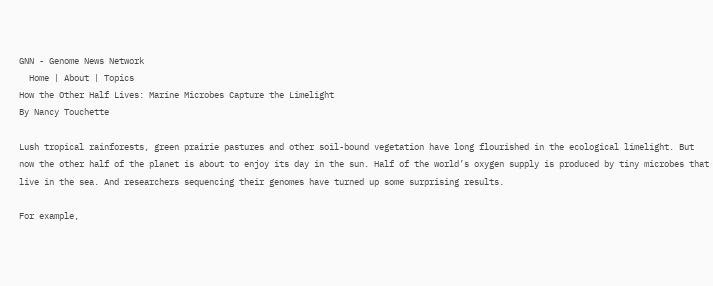GNN - Genome News Network
  Home | About | Topics
How the Other Half Lives: Marine Microbes Capture the Limelight
By Nancy Touchette

Lush tropical rainforests, green prairie pastures and other soil-bound vegetation have long flourished in the ecological limelight. But now the other half of the planet is about to enjoy its day in the sun. Half of the world’s oxygen supply is produced by tiny microbes that live in the sea. And researchers sequencing their genomes have turned up some surprising results.

For example,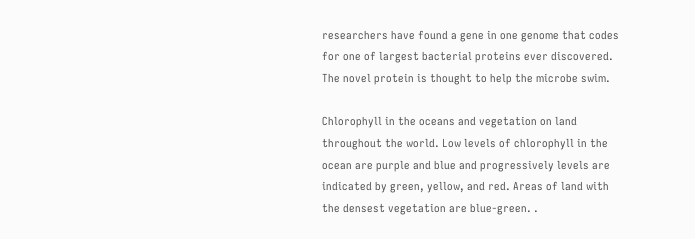researchers have found a gene in one genome that codes for one of largest bacterial proteins ever discovered. The novel protein is thought to help the microbe swim.

Chlorophyll in the oceans and vegetation on land throughout the world. Low levels of chlorophyll in the ocean are purple and blue and progressively levels are indicated by green, yellow, and red. Areas of land with the densest vegetation are blue-green. .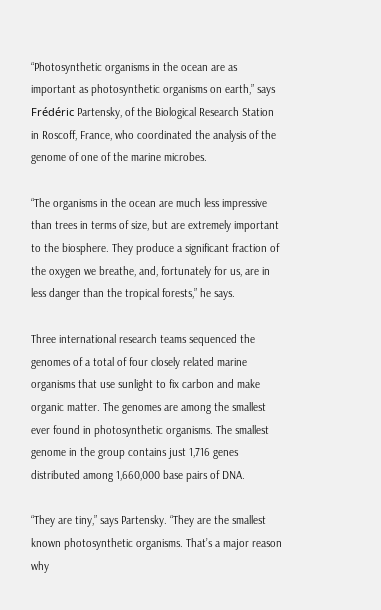“Photosynthetic organisms in the ocean are as important as photosynthetic organisms on earth,” says Frédéric Partensky, of the Biological Research Station in Roscoff, France, who coordinated the analysis of the genome of one of the marine microbes.

“The organisms in the ocean are much less impressive than trees in terms of size, but are extremely important to the biosphere. They produce a significant fraction of the oxygen we breathe, and, fortunately for us, are in less danger than the tropical forests,” he says.

Three international research teams sequenced the genomes of a total of four closely related marine organisms that use sunlight to fix carbon and make organic matter. The genomes are among the smallest ever found in photosynthetic organisms. The smallest genome in the group contains just 1,716 genes distributed among 1,660,000 base pairs of DNA.

“They are tiny,” says Partensky. “They are the smallest known photosynthetic organisms. That’s a major reason why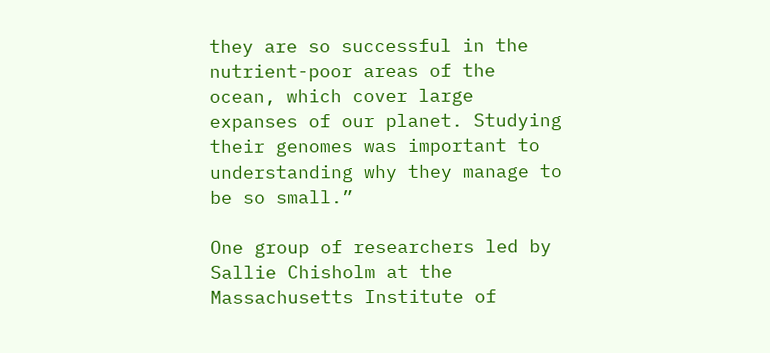they are so successful in the nutrient-poor areas of the ocean, which cover large expanses of our planet. Studying their genomes was important to understanding why they manage to be so small.”

One group of researchers led by Sallie Chisholm at the Massachusetts Institute of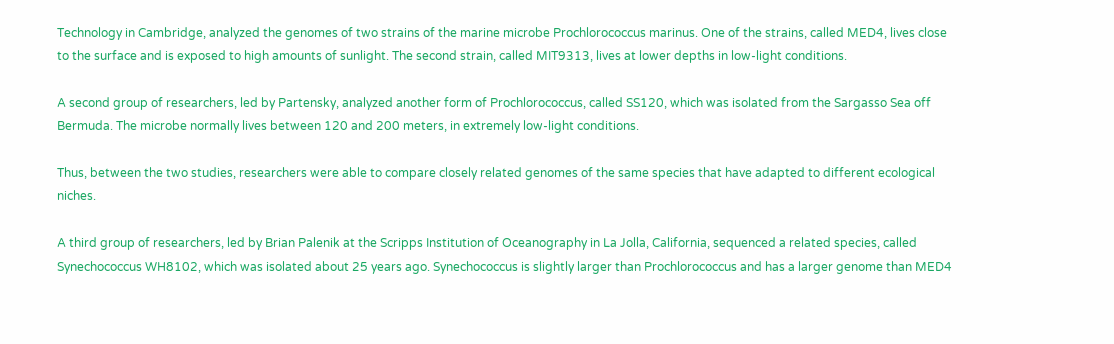Technology in Cambridge, analyzed the genomes of two strains of the marine microbe Prochlorococcus marinus. One of the strains, called MED4, lives close to the surface and is exposed to high amounts of sunlight. The second strain, called MIT9313, lives at lower depths in low-light conditions.

A second group of researchers, led by Partensky, analyzed another form of Prochlorococcus, called SS120, which was isolated from the Sargasso Sea off Bermuda. The microbe normally lives between 120 and 200 meters, in extremely low-light conditions.

Thus, between the two studies, researchers were able to compare closely related genomes of the same species that have adapted to different ecological niches.

A third group of researchers, led by Brian Palenik at the Scripps Institution of Oceanography in La Jolla, California, sequenced a related species, called Synechococcus WH8102, which was isolated about 25 years ago. Synechococcus is slightly larger than Prochlorococcus and has a larger genome than MED4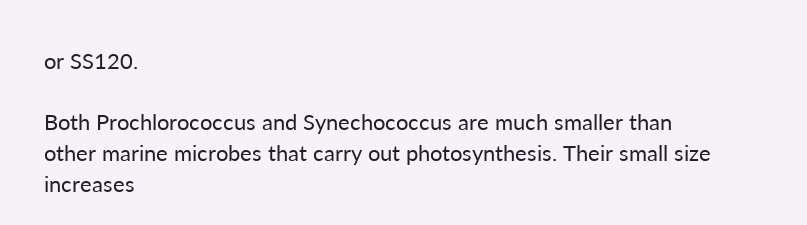or SS120.

Both Prochlorococcus and Synechococcus are much smaller than other marine microbes that carry out photosynthesis. Their small size increases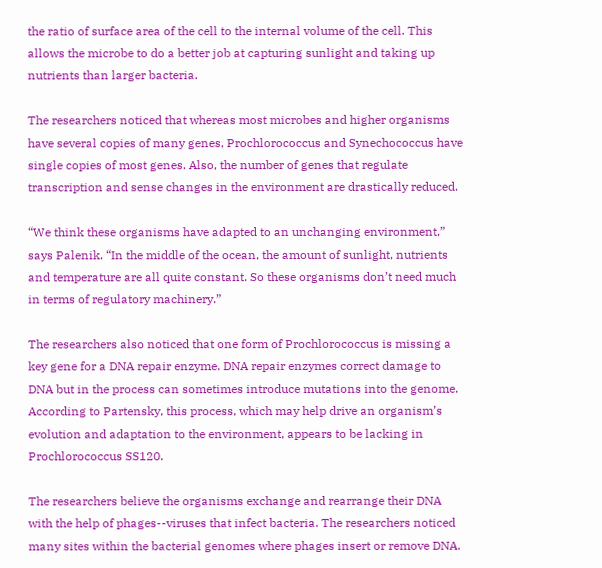the ratio of surface area of the cell to the internal volume of the cell. This allows the microbe to do a better job at capturing sunlight and taking up nutrients than larger bacteria.

The researchers noticed that whereas most microbes and higher organisms have several copies of many genes, Prochlorococcus and Synechococcus have single copies of most genes. Also, the number of genes that regulate transcription and sense changes in the environment are drastically reduced.

“We think these organisms have adapted to an unchanging environment,” says Palenik. “In the middle of the ocean, the amount of sunlight, nutrients and temperature are all quite constant. So these organisms don’t need much in terms of regulatory machinery.”

The researchers also noticed that one form of Prochlorococcus is missing a key gene for a DNA repair enzyme. DNA repair enzymes correct damage to DNA but in the process can sometimes introduce mutations into the genome. According to Partensky, this process, which may help drive an organism’s evolution and adaptation to the environment, appears to be lacking in Prochlorococcus SS120.

The researchers believe the organisms exchange and rearrange their DNA with the help of phages--viruses that infect bacteria. The researchers noticed many sites within the bacterial genomes where phages insert or remove DNA.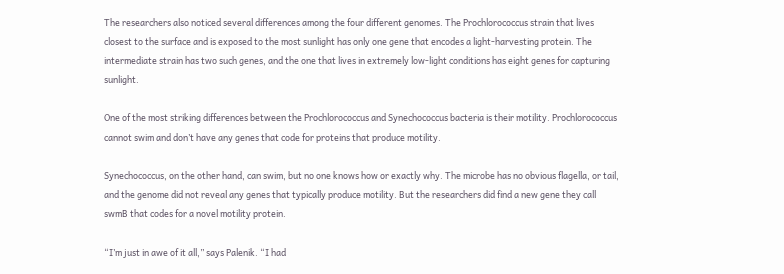The researchers also noticed several differences among the four different genomes. The Prochlorococcus strain that lives closest to the surface and is exposed to the most sunlight has only one gene that encodes a light-harvesting protein. The intermediate strain has two such genes, and the one that lives in extremely low-light conditions has eight genes for capturing sunlight.

One of the most striking differences between the Prochlorococcus and Synechococcus bacteria is their motility. Prochlorococcus cannot swim and don’t have any genes that code for proteins that produce motility.

Synechococcus, on the other hand, can swim, but no one knows how or exactly why. The microbe has no obvious flagella, or tail, and the genome did not reveal any genes that typically produce motility. But the researchers did find a new gene they call swmB that codes for a novel motility protein.

“I’m just in awe of it all,” says Palenik. “I had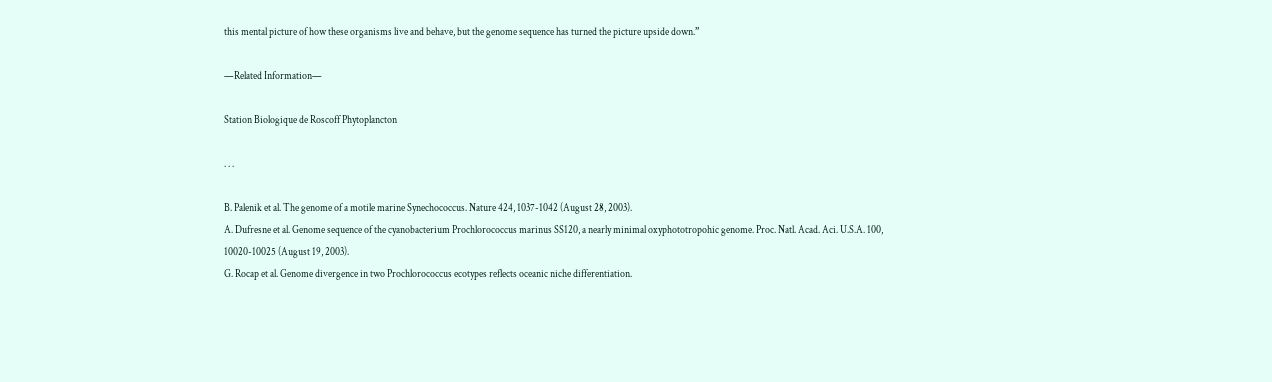this mental picture of how these organisms live and behave, but the genome sequence has turned the picture upside down.”

—Related Information—

Station Biologique de Roscoff Phytoplancton

. . .

B. Palenik et al. The genome of a motile marine Synechococcus. Nature 424, 1037-1042 (August 28, 2003).
A. Dufresne et al. Genome sequence of the cyanobacterium Prochlorococcus marinus SS120, a nearly minimal oxyphototropohic genome. Proc. Natl. Acad. Aci. U.S.A. 100, 10020-10025 (August 19, 2003).
G. Rocap et al. Genome divergence in two Prochlorococcus ecotypes reflects oceanic niche differentiation.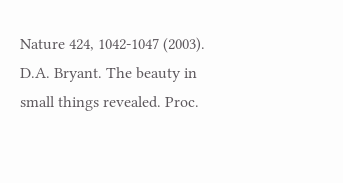Nature 424, 1042-1047 (2003).
D.A. Bryant. The beauty in small things revealed. Proc.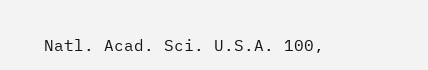Natl. Acad. Sci. U.S.A. 100,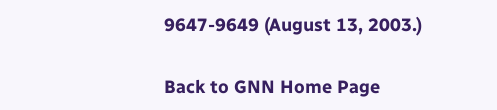9647-9649 (August 13, 2003.)

Back to GNN Home Page